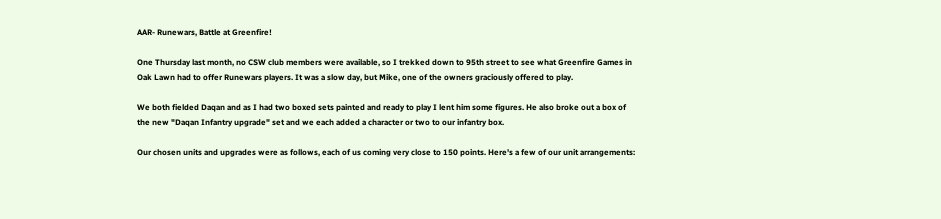AAR- Runewars, Battle at Greenfire!

One Thursday last month, no CSW club members were available, so I trekked down to 95th street to see what Greenfire Games in Oak Lawn had to offer Runewars players. It was a slow day, but Mike, one of the owners graciously offered to play.

We both fielded Daqan and as I had two boxed sets painted and ready to play I lent him some figures. He also broke out a box of the new "Daqan Infantry upgrade" set and we each added a character or two to our infantry box.

Our chosen units and upgrades were as follows, each of us coming very close to 150 points. Here's a few of our unit arrangements: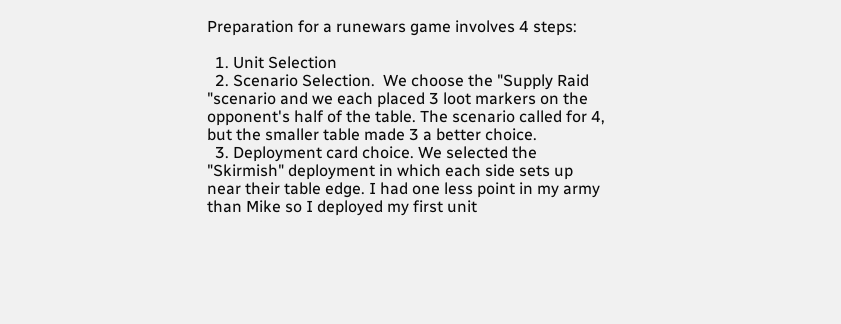Preparation for a runewars game involves 4 steps:

  1. Unit Selection
  2. Scenario Selection.  We choose the "Supply Raid "scenario and we each placed 3 loot markers on the opponent's half of the table. The scenario called for 4, but the smaller table made 3 a better choice.
  3. Deployment card choice. We selected the "Skirmish" deployment in which each side sets up near their table edge. I had one less point in my army than Mike so I deployed my first unit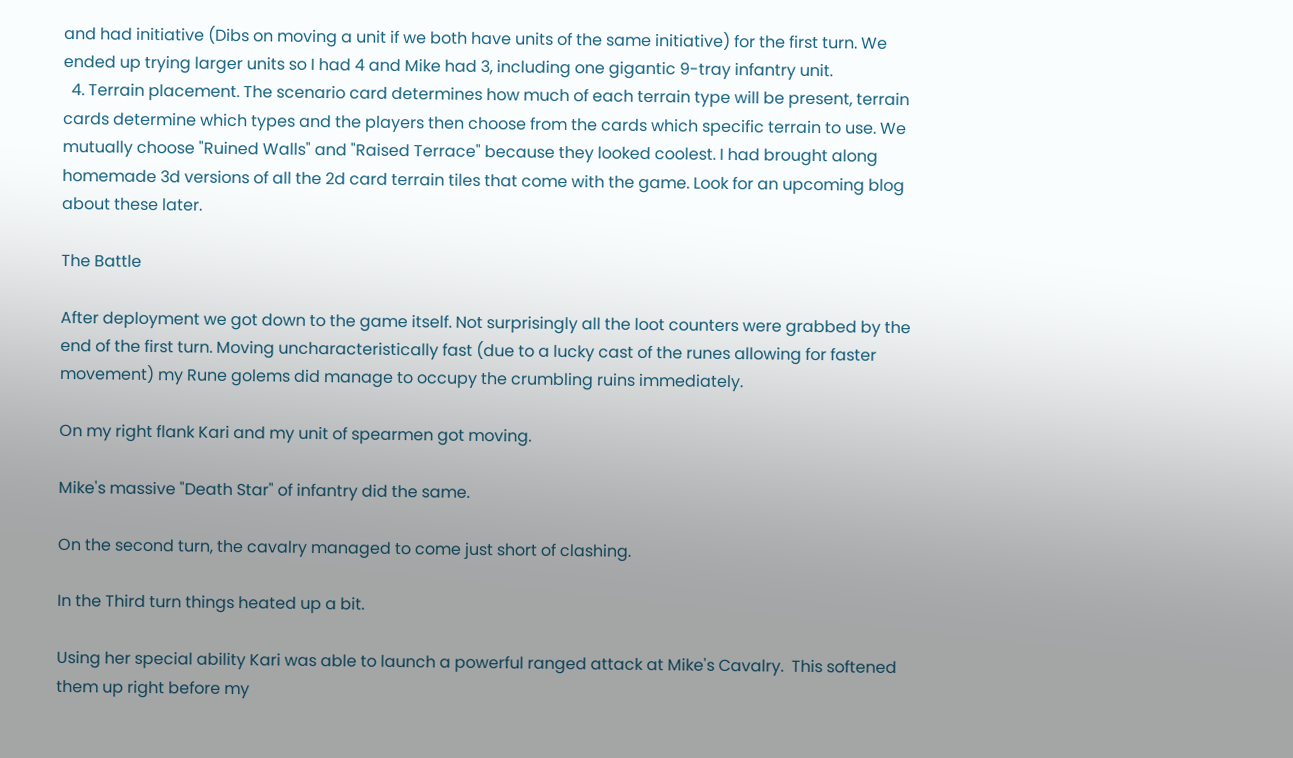and had initiative (Dibs on moving a unit if we both have units of the same initiative) for the first turn. We ended up trying larger units so I had 4 and Mike had 3, including one gigantic 9-tray infantry unit.
  4. Terrain placement. The scenario card determines how much of each terrain type will be present, terrain cards determine which types and the players then choose from the cards which specific terrain to use. We mutually choose "Ruined Walls" and "Raised Terrace" because they looked coolest. I had brought along homemade 3d versions of all the 2d card terrain tiles that come with the game. Look for an upcoming blog about these later.

The Battle

After deployment we got down to the game itself. Not surprisingly all the loot counters were grabbed by the end of the first turn. Moving uncharacteristically fast (due to a lucky cast of the runes allowing for faster movement) my Rune golems did manage to occupy the crumbling ruins immediately.

On my right flank Kari and my unit of spearmen got moving.

Mike's massive "Death Star" of infantry did the same.

On the second turn, the cavalry managed to come just short of clashing.

In the Third turn things heated up a bit.

Using her special ability Kari was able to launch a powerful ranged attack at Mike's Cavalry.  This softened them up right before my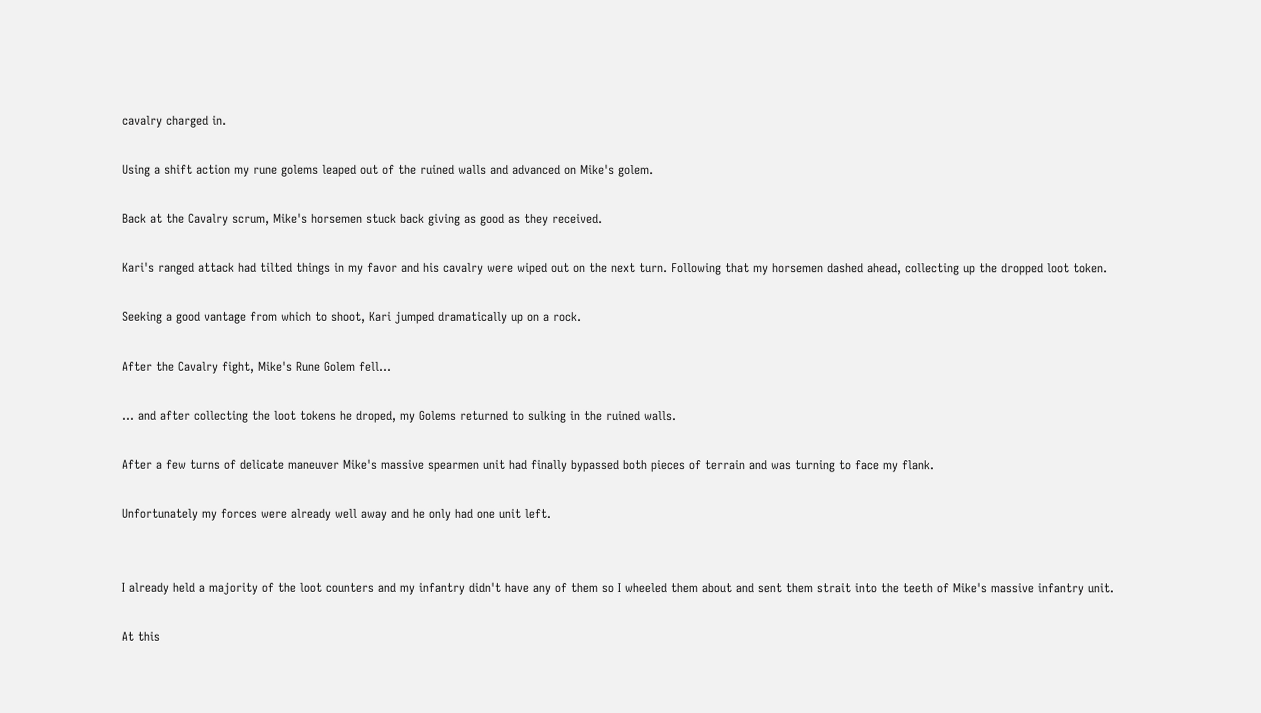cavalry charged in.

Using a shift action my rune golems leaped out of the ruined walls and advanced on Mike's golem.

Back at the Cavalry scrum, Mike's horsemen stuck back giving as good as they received.

Kari's ranged attack had tilted things in my favor and his cavalry were wiped out on the next turn. Following that my horsemen dashed ahead, collecting up the dropped loot token.

Seeking a good vantage from which to shoot, Kari jumped dramatically up on a rock.

After the Cavalry fight, Mike's Rune Golem fell...

... and after collecting the loot tokens he droped, my Golems returned to sulking in the ruined walls.

After a few turns of delicate maneuver Mike's massive spearmen unit had finally bypassed both pieces of terrain and was turning to face my flank.

Unfortunately my forces were already well away and he only had one unit left.


I already held a majority of the loot counters and my infantry didn't have any of them so I wheeled them about and sent them strait into the teeth of Mike's massive infantry unit.

At this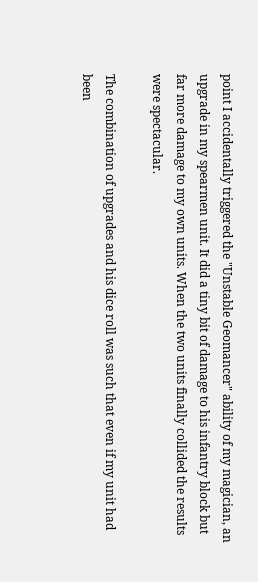point I accidentally triggered the "Unstable Geomancer" ability of my magician, an upgrade in my spearmen unit. It did a tiny bit of damage to his infantry block but far more damage to my own units. When the two units finally collided the results were spectacular.

The combination of upgrades and his dice roll was such that even if my unit had been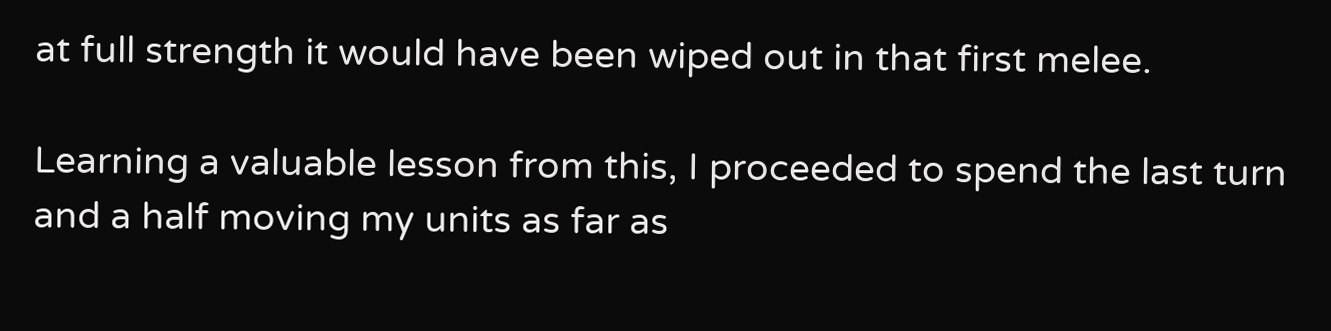at full strength it would have been wiped out in that first melee.

Learning a valuable lesson from this, I proceeded to spend the last turn and a half moving my units as far as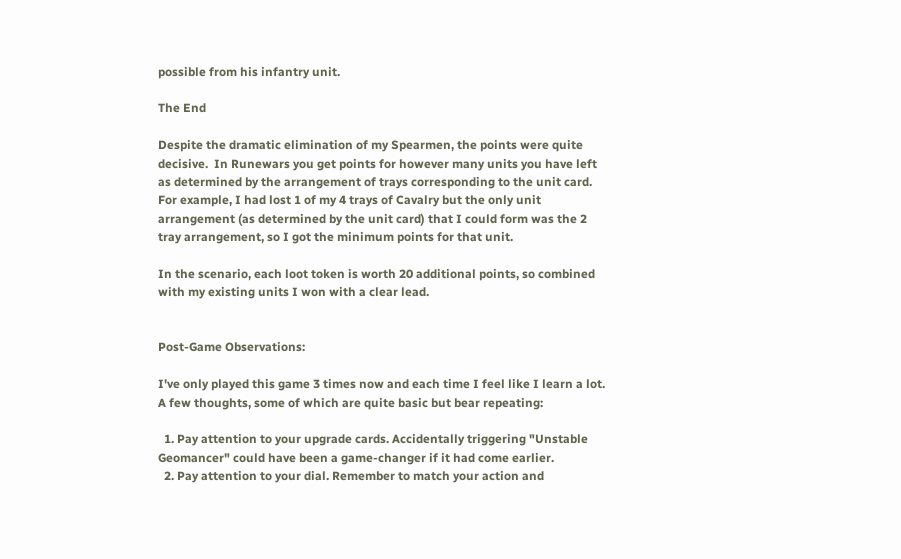possible from his infantry unit.

The End

Despite the dramatic elimination of my Spearmen, the points were quite decisive.  In Runewars you get points for however many units you have left as determined by the arrangement of trays corresponding to the unit card.  For example, I had lost 1 of my 4 trays of Cavalry but the only unit arrangement (as determined by the unit card) that I could form was the 2 tray arrangement, so I got the minimum points for that unit.

In the scenario, each loot token is worth 20 additional points, so combined with my existing units I won with a clear lead.


Post-Game Observations:

I've only played this game 3 times now and each time I feel like I learn a lot. A few thoughts, some of which are quite basic but bear repeating:

  1. Pay attention to your upgrade cards. Accidentally triggering "Unstable Geomancer" could have been a game-changer if it had come earlier.
  2. Pay attention to your dial. Remember to match your action and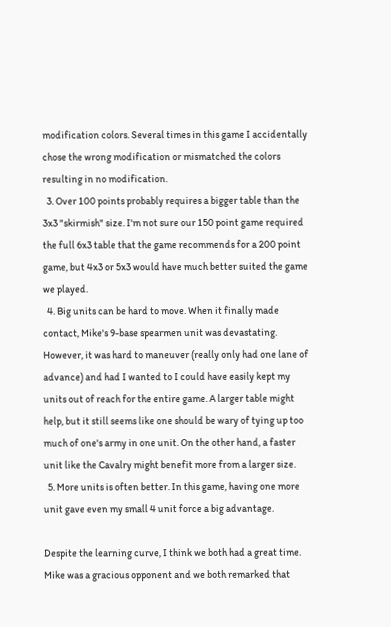modification colors. Several times in this game I accidentally chose the wrong modification or mismatched the colors resulting in no modification.
  3. Over 100 points probably requires a bigger table than the 3x3 "skirmish" size. I'm not sure our 150 point game required the full 6x3 table that the game recommends for a 200 point game, but 4x3 or 5x3 would have much better suited the game we played.
  4. Big units can be hard to move. When it finally made contact, Mike's 9-base spearmen unit was devastating. However, it was hard to maneuver (really only had one lane of advance) and had I wanted to I could have easily kept my units out of reach for the entire game. A larger table might help, but it still seems like one should be wary of tying up too much of one's army in one unit. On the other hand, a faster unit like the Cavalry might benefit more from a larger size.
  5. More units is often better. In this game, having one more unit gave even my small 4 unit force a big advantage.

Despite the learning curve, I think we both had a great time. Mike was a gracious opponent and we both remarked that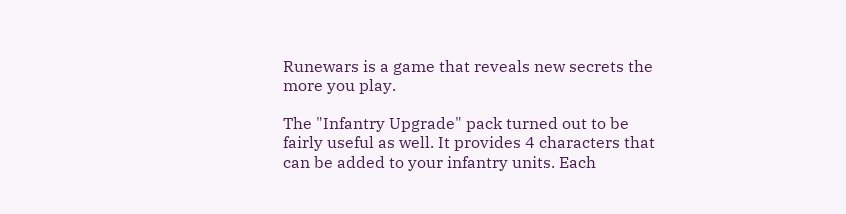Runewars is a game that reveals new secrets the more you play.

The "Infantry Upgrade" pack turned out to be fairly useful as well. It provides 4 characters that can be added to your infantry units. Each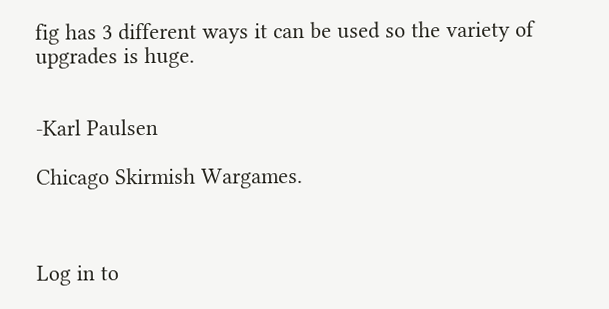fig has 3 different ways it can be used so the variety of upgrades is huge.


-Karl Paulsen

Chicago Skirmish Wargames.



Log in to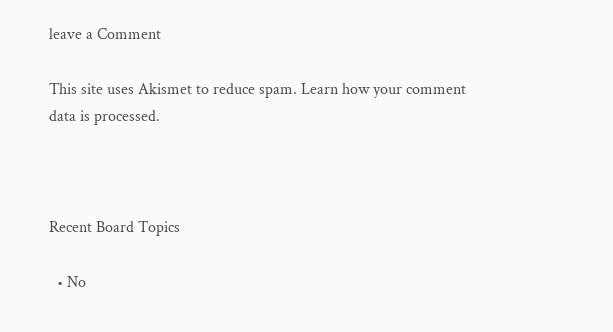leave a Comment

This site uses Akismet to reduce spam. Learn how your comment data is processed.



Recent Board Topics

  • No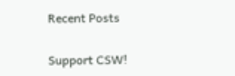Recent Posts

Support CSW!